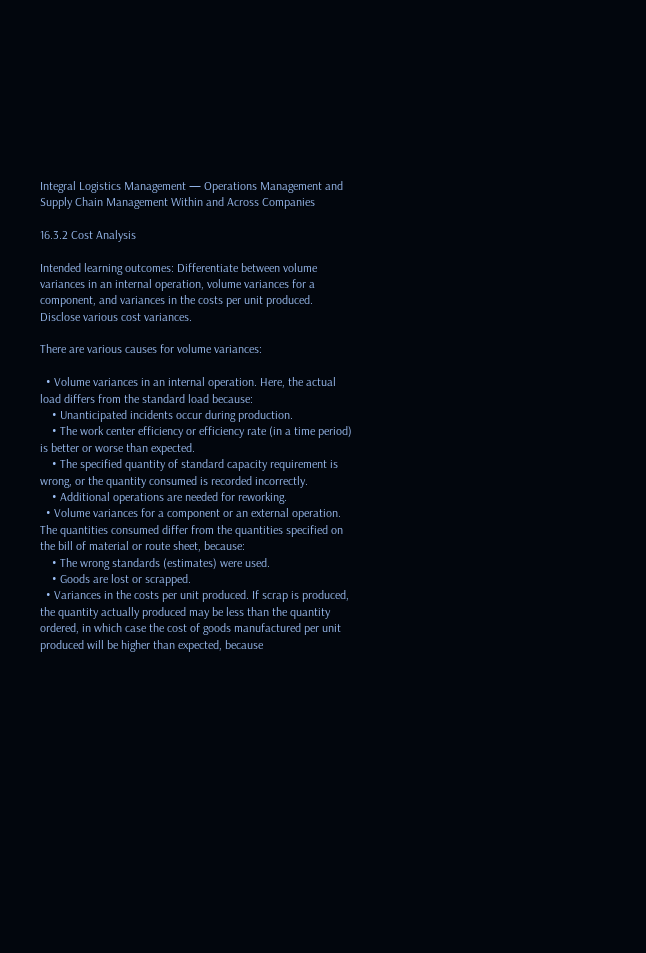Integral Logistics Management — Operations Management and Supply Chain Management Within and Across Companies

16.3.2 Cost Analysis

Intended learning outcomes: Differentiate between volume variances in an internal operation, volume variances for a component, and variances in the costs per unit produced. Disclose various cost variances.

There are various causes for volume variances:

  • Volume variances in an internal operation. Here, the actual load differs from the standard load because:
    • Unanticipated incidents occur during production.
    • The work center efficiency or efficiency rate (in a time period) is better or worse than expected.
    • The specified quantity of standard capacity requirement is wrong, or the quantity consumed is recorded incorrectly.
    • Additional operations are needed for reworking.
  • Volume variances for a component or an external operation. The quantities consumed differ from the quantities specified on the bill of material or route sheet, because:
    • The wrong standards (estimates) were used.
    • Goods are lost or scrapped.
  • Variances in the costs per unit produced. If scrap is produced, the quantity actually produced may be less than the quantity ordered, in which case the cost of goods manufactured per unit produced will be higher than expected, because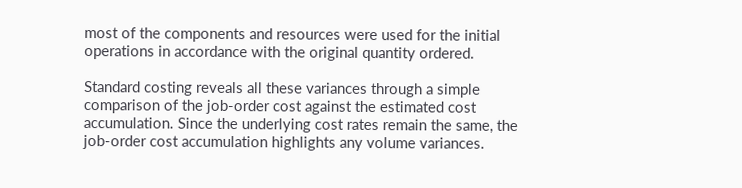most of the components and resources were used for the initial operations in accordance with the original quantity ordered.

Standard costing reveals all these variances through a simple comparison of the job-order cost against the estimated cost accumulation. Since the underlying cost rates remain the same, the job-order cost accumulation highlights any volume variances.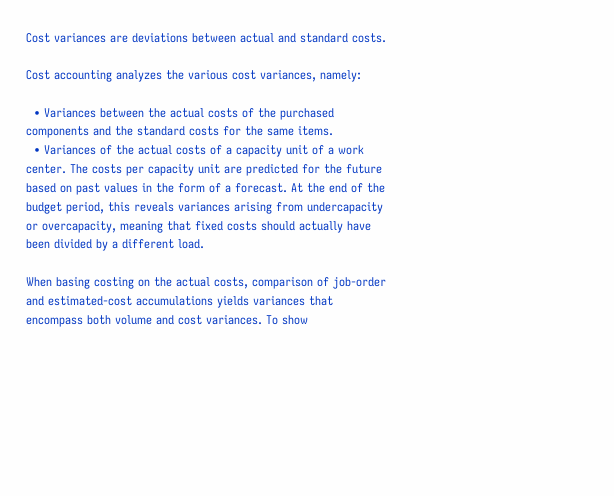Cost variances are deviations between actual and standard costs.

Cost accounting analyzes the various cost variances, namely:

  • Variances between the actual costs of the purchased components and the standard costs for the same items.
  • Variances of the actual costs of a capacity unit of a work center. The costs per capacity unit are predicted for the future based on past values in the form of a forecast. At the end of the budget period, this reveals variances arising from undercapacity or overcapacity, meaning that fixed costs should actually have been divided by a different load.

When basing costing on the actual costs, comparison of job-order and estimated-cost accumulations yields variances that encompass both volume and cost variances. To show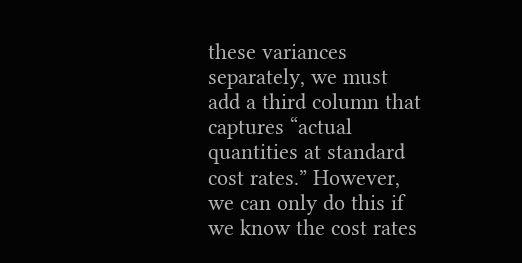these variances separately, we must add a third column that captures “actual quantities at standard cost rates.” However, we can only do this if we know the cost rates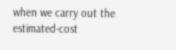when we carry out the estimated-cost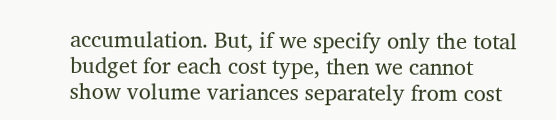accumulation. But, if we specify only the total budget for each cost type, then we cannot show volume variances separately from cost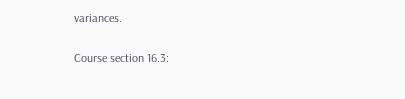variances.

Course section 16.3: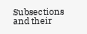Subsections and their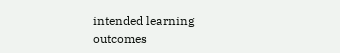intended learning outcomes